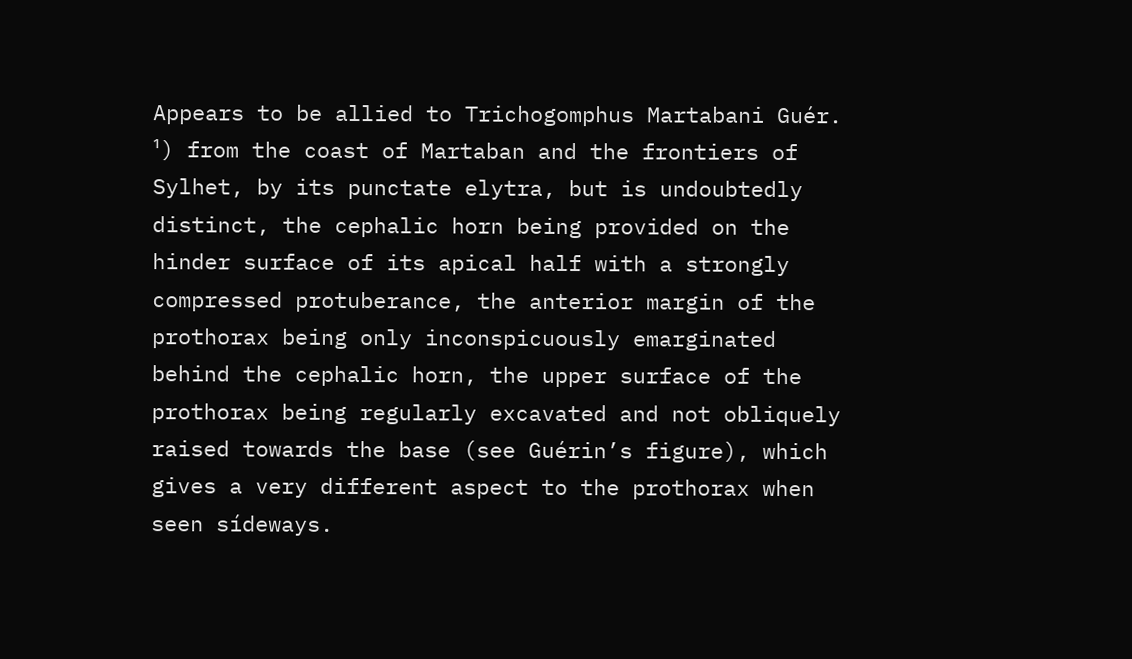Appears to be allied to Trichogomphus Martabani Guér. ¹) from the coast of Martaban and the frontiers of Sylhet, by its punctate elytra, but is undoubtedly distinct, the cephalic horn being provided on the hinder surface of its apical half with a strongly compressed protuberance, the anterior margin of the prothorax being only inconspicuously emarginated behind the cephalic horn, the upper surface of the prothorax being regularly excavated and not obliquely raised towards the base (see Guérin’s figure), which gives a very different aspect to the prothorax when seen sídeways.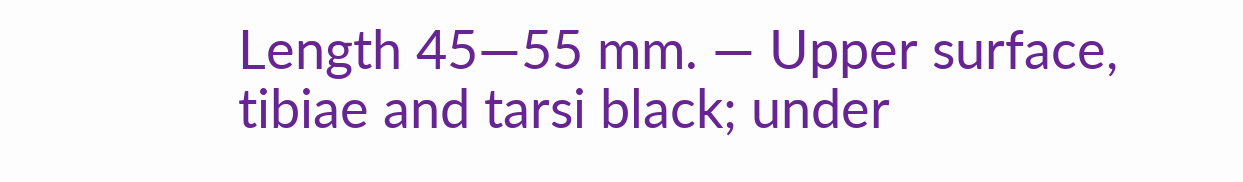Length 45—55 mm. — Upper surface, tibiae and tarsi black; under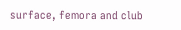surface, femora and club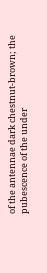of the antennae dark chestnut-brown; the pubescence of the under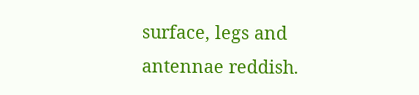surface, legs and antennae reddish.